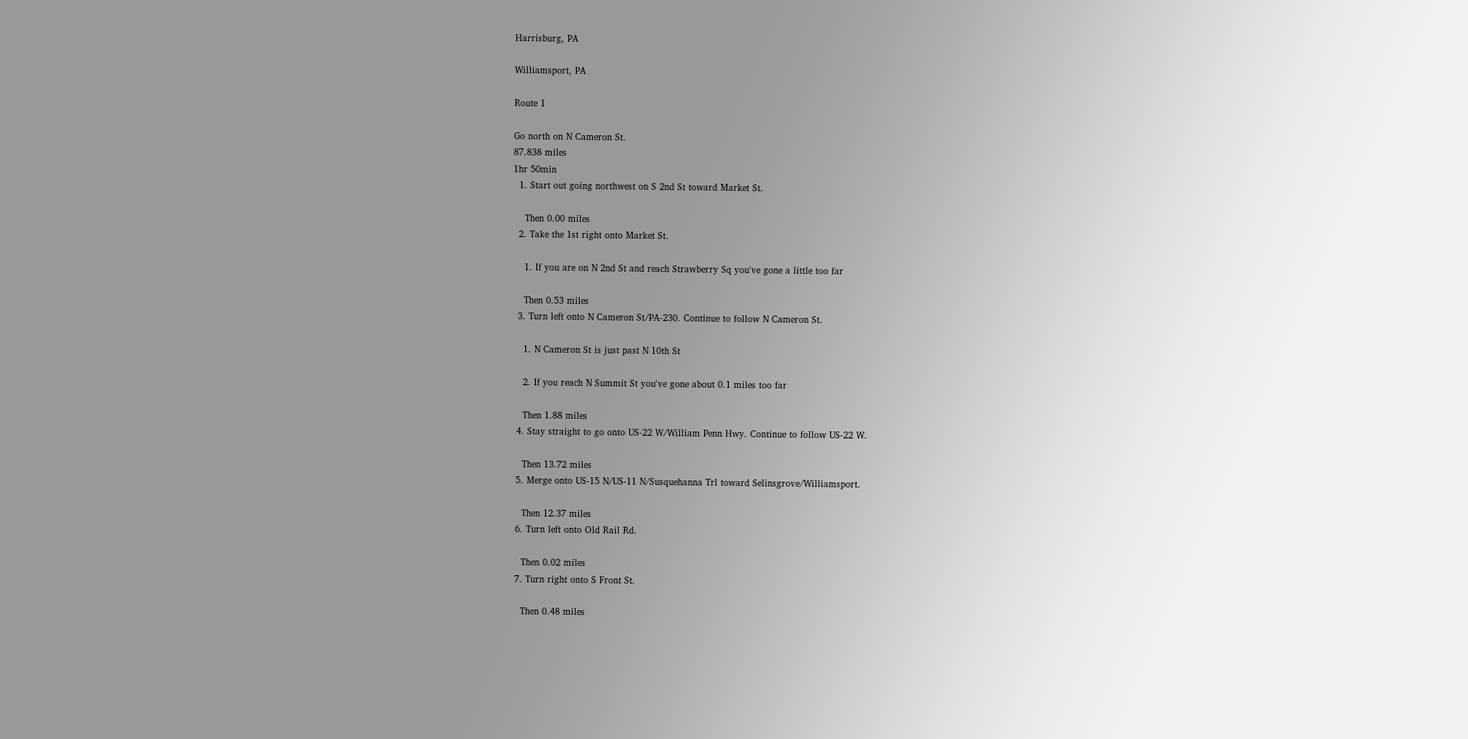Harrisburg, PA

Williamsport, PA

Route 1

Go north on N Cameron St.
87.838 miles
1hr 50min
  1. Start out going northwest on S 2nd St toward Market St.

    Then 0.00 miles
  2. Take the 1st right onto Market St.

    1. If you are on N 2nd St and reach Strawberry Sq you've gone a little too far

    Then 0.53 miles
  3. Turn left onto N Cameron St/PA-230. Continue to follow N Cameron St.

    1. N Cameron St is just past N 10th St

    2. If you reach N Summit St you've gone about 0.1 miles too far

    Then 1.88 miles
  4. Stay straight to go onto US-22 W/William Penn Hwy. Continue to follow US-22 W.

    Then 13.72 miles
  5. Merge onto US-15 N/US-11 N/Susquehanna Trl toward Selinsgrove/Williamsport.

    Then 12.37 miles
  6. Turn left onto Old Rail Rd.

    Then 0.02 miles
  7. Turn right onto S Front St.

    Then 0.48 miles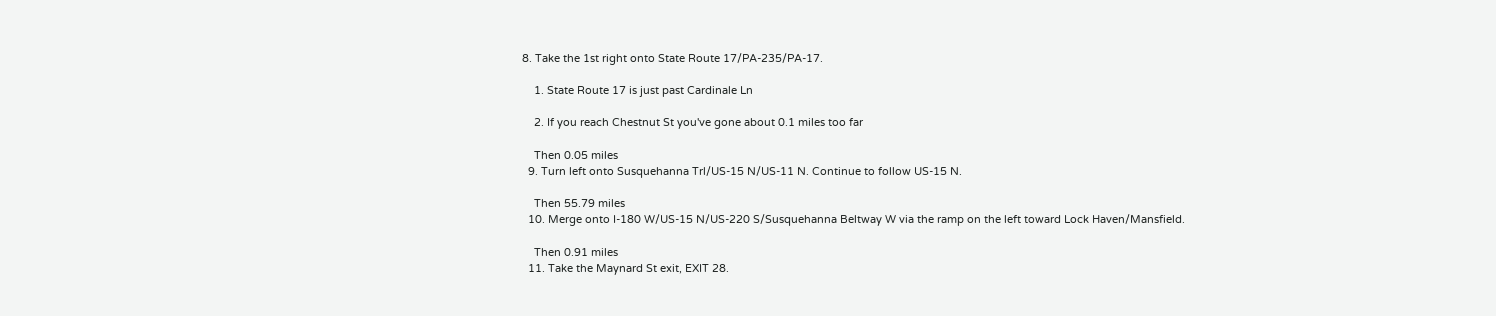8. Take the 1st right onto State Route 17/PA-235/PA-17.

    1. State Route 17 is just past Cardinale Ln

    2. If you reach Chestnut St you've gone about 0.1 miles too far

    Then 0.05 miles
  9. Turn left onto Susquehanna Trl/US-15 N/US-11 N. Continue to follow US-15 N.

    Then 55.79 miles
  10. Merge onto I-180 W/US-15 N/US-220 S/Susquehanna Beltway W via the ramp on the left toward Lock Haven/Mansfield.

    Then 0.91 miles
  11. Take the Maynard St exit, EXIT 28.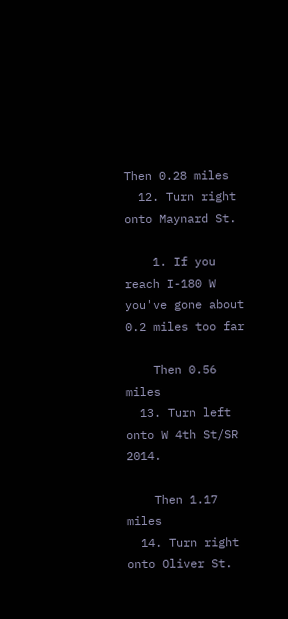Then 0.28 miles
  12. Turn right onto Maynard St.

    1. If you reach I-180 W you've gone about 0.2 miles too far

    Then 0.56 miles
  13. Turn left onto W 4th St/SR 2014.

    Then 1.17 miles
  14. Turn right onto Oliver St.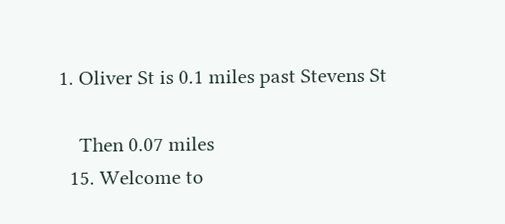1. Oliver St is 0.1 miles past Stevens St

    Then 0.07 miles
  15. Welcome to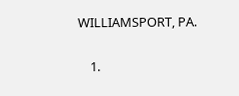WILLIAMSPORT, PA.

    1.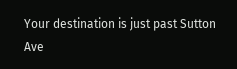Your destination is just past Sutton Ave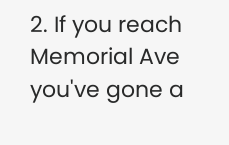2. If you reach Memorial Ave you've gone a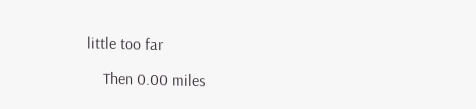little too far

    Then 0.00 miles